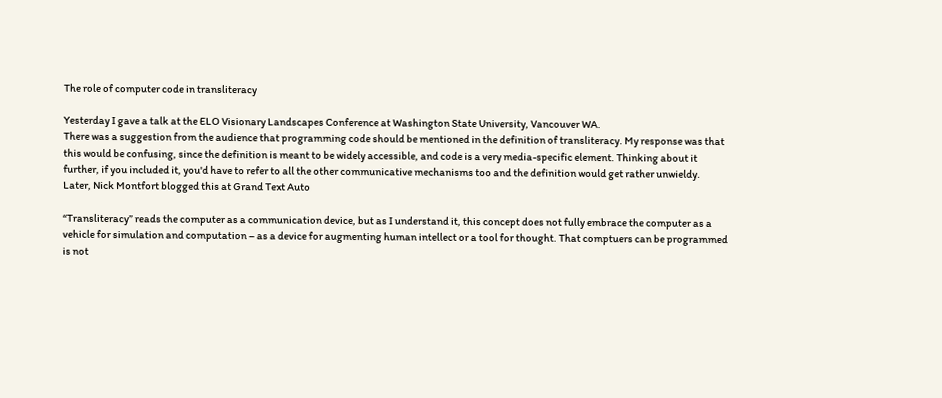The role of computer code in transliteracy

Yesterday I gave a talk at the ELO Visionary Landscapes Conference at Washington State University, Vancouver WA.
There was a suggestion from the audience that programming code should be mentioned in the definition of transliteracy. My response was that this would be confusing, since the definition is meant to be widely accessible, and code is a very media-specific element. Thinking about it further, if you included it, you'd have to refer to all the other communicative mechanisms too and the definition would get rather unwieldy.
Later, Nick Montfort blogged this at Grand Text Auto

“Transliteracy” reads the computer as a communication device, but as I understand it, this concept does not fully embrace the computer as a vehicle for simulation and computation – as a device for augmenting human intellect or a tool for thought. That comptuers can be programmed is not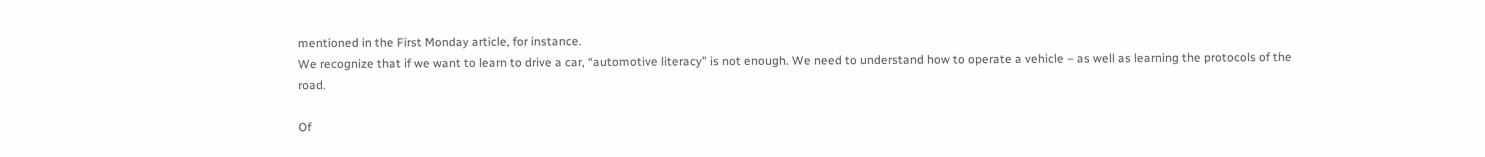mentioned in the First Monday article, for instance.
We recognize that if we want to learn to drive a car, “automotive literacy” is not enough. We need to understand how to operate a vehicle – as well as learning the protocols of the road.

Of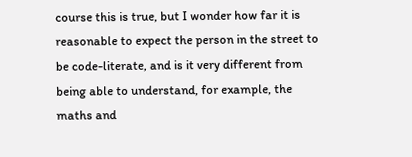course this is true, but I wonder how far it is reasonable to expect the person in the street to be code-literate, and is it very different from being able to understand, for example, the maths and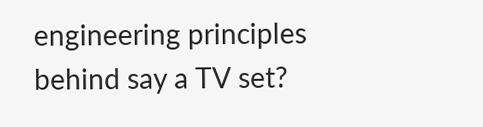engineering principles behind say a TV set?